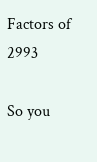Factors of 2993

So you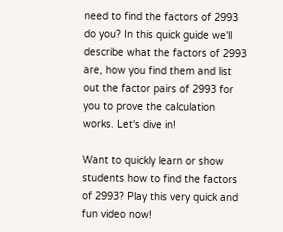need to find the factors of 2993 do you? In this quick guide we'll describe what the factors of 2993 are, how you find them and list out the factor pairs of 2993 for you to prove the calculation works. Let's dive in!

Want to quickly learn or show students how to find the factors of 2993? Play this very quick and fun video now!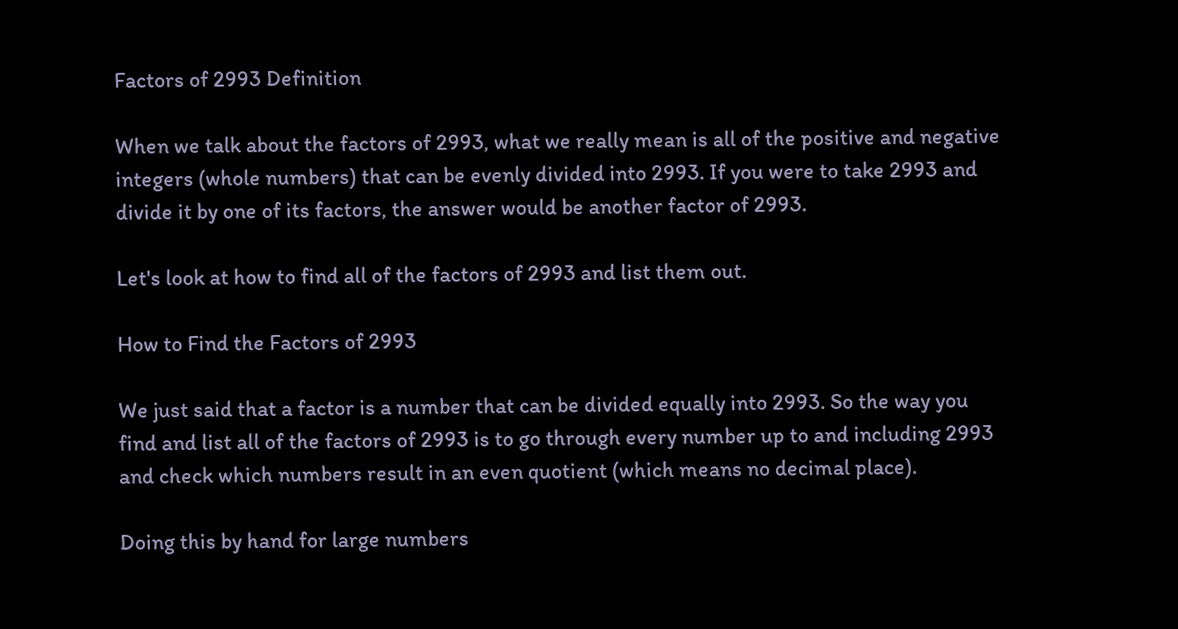Factors of 2993 Definition

When we talk about the factors of 2993, what we really mean is all of the positive and negative integers (whole numbers) that can be evenly divided into 2993. If you were to take 2993 and divide it by one of its factors, the answer would be another factor of 2993.

Let's look at how to find all of the factors of 2993 and list them out.

How to Find the Factors of 2993

We just said that a factor is a number that can be divided equally into 2993. So the way you find and list all of the factors of 2993 is to go through every number up to and including 2993 and check which numbers result in an even quotient (which means no decimal place).

Doing this by hand for large numbers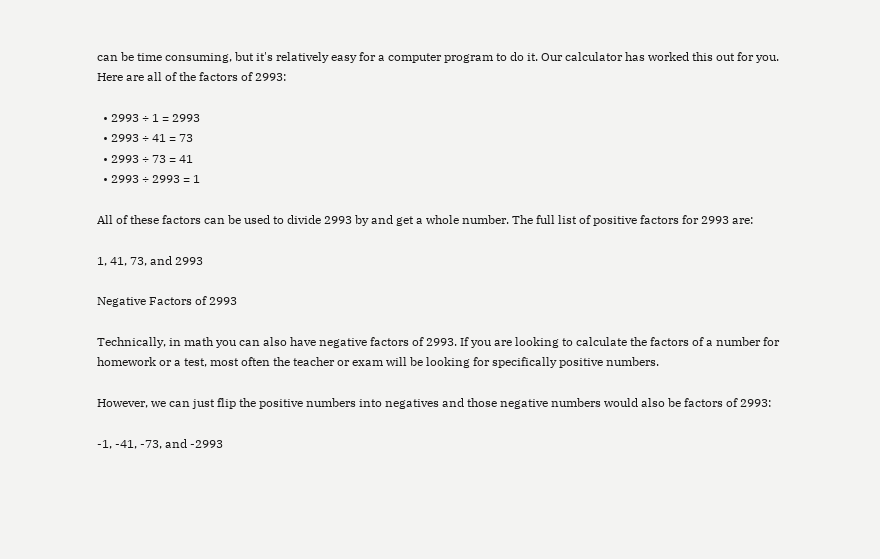can be time consuming, but it's relatively easy for a computer program to do it. Our calculator has worked this out for you. Here are all of the factors of 2993:

  • 2993 ÷ 1 = 2993
  • 2993 ÷ 41 = 73
  • 2993 ÷ 73 = 41
  • 2993 ÷ 2993 = 1

All of these factors can be used to divide 2993 by and get a whole number. The full list of positive factors for 2993 are:

1, 41, 73, and 2993

Negative Factors of 2993

Technically, in math you can also have negative factors of 2993. If you are looking to calculate the factors of a number for homework or a test, most often the teacher or exam will be looking for specifically positive numbers.

However, we can just flip the positive numbers into negatives and those negative numbers would also be factors of 2993:

-1, -41, -73, and -2993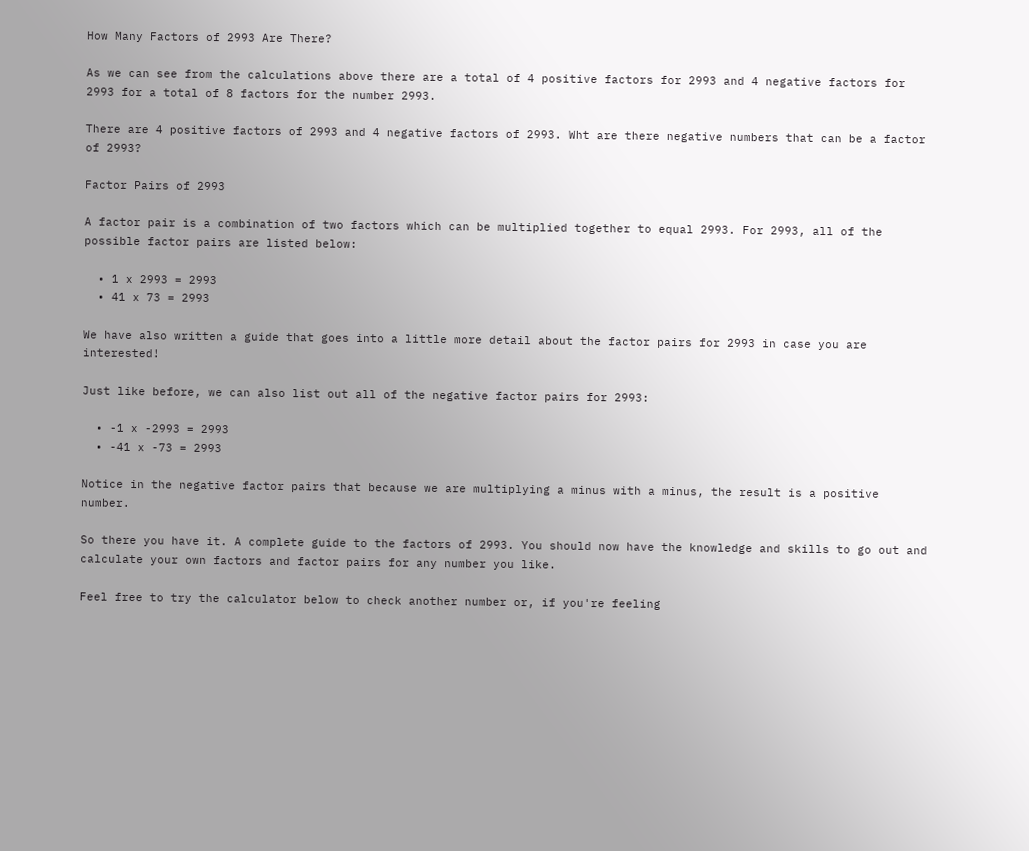How Many Factors of 2993 Are There?

As we can see from the calculations above there are a total of 4 positive factors for 2993 and 4 negative factors for 2993 for a total of 8 factors for the number 2993.

There are 4 positive factors of 2993 and 4 negative factors of 2993. Wht are there negative numbers that can be a factor of 2993?

Factor Pairs of 2993

A factor pair is a combination of two factors which can be multiplied together to equal 2993. For 2993, all of the possible factor pairs are listed below:

  • 1 x 2993 = 2993
  • 41 x 73 = 2993

We have also written a guide that goes into a little more detail about the factor pairs for 2993 in case you are interested!

Just like before, we can also list out all of the negative factor pairs for 2993:

  • -1 x -2993 = 2993
  • -41 x -73 = 2993

Notice in the negative factor pairs that because we are multiplying a minus with a minus, the result is a positive number.

So there you have it. A complete guide to the factors of 2993. You should now have the knowledge and skills to go out and calculate your own factors and factor pairs for any number you like.

Feel free to try the calculator below to check another number or, if you're feeling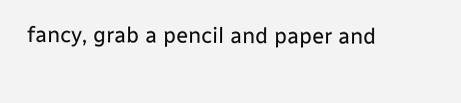fancy, grab a pencil and paper and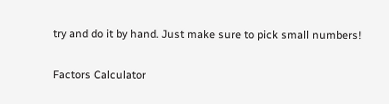try and do it by hand. Just make sure to pick small numbers!

Factors Calculator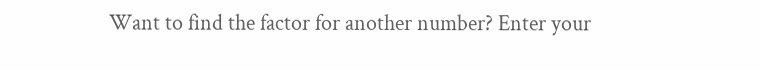Want to find the factor for another number? Enter your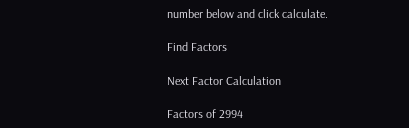number below and click calculate.

Find Factors

Next Factor Calculation

Factors of 2994